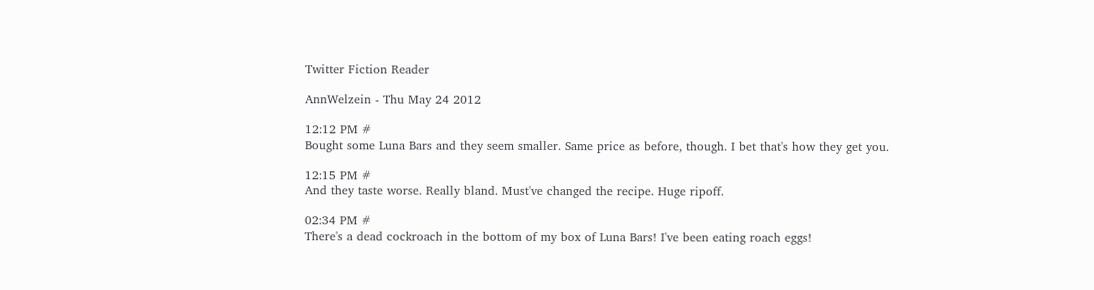Twitter Fiction Reader

AnnWelzein - Thu May 24 2012

12:12 PM #
Bought some Luna Bars and they seem smaller. Same price as before, though. I bet that's how they get you.

12:15 PM #
And they taste worse. Really bland. Must've changed the recipe. Huge ripoff.

02:34 PM #
There's a dead cockroach in the bottom of my box of Luna Bars! I've been eating roach eggs!